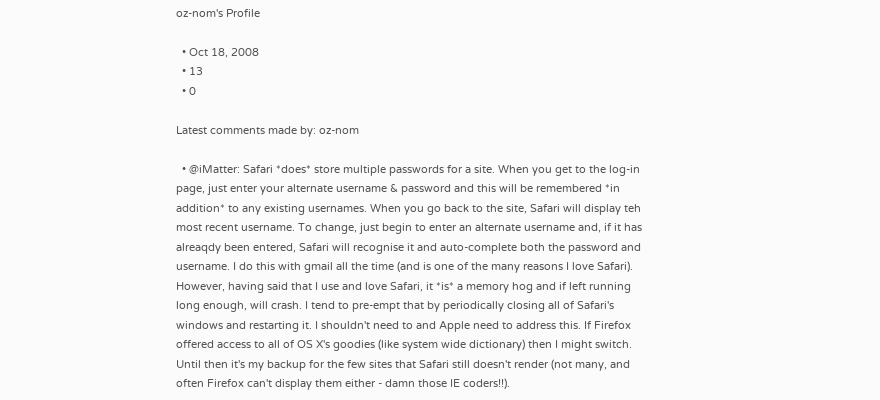oz-nom's Profile

  • Oct 18, 2008
  • 13
  • 0

Latest comments made by: oz-nom

  • @iMatter: Safari *does* store multiple passwords for a site. When you get to the log-in page, just enter your alternate username & password and this will be remembered *in addition* to any existing usernames. When you go back to the site, Safari will display teh most recent username. To change, just begin to enter an alternate username and, if it has alreaqdy been entered, Safari will recognise it and auto-complete both the password and username. I do this with gmail all the time (and is one of the many reasons I love Safari). However, having said that I use and love Safari, it *is* a memory hog and if left running long enough, will crash. I tend to pre-empt that by periodically closing all of Safari's windows and restarting it. I shouldn't need to and Apple need to address this. If Firefox offered access to all of OS X's goodies (like system wide dictionary) then I might switch. Until then it's my backup for the few sites that Safari still doesn't render (not many, and often Firefox can't display them either - damn those IE coders!!).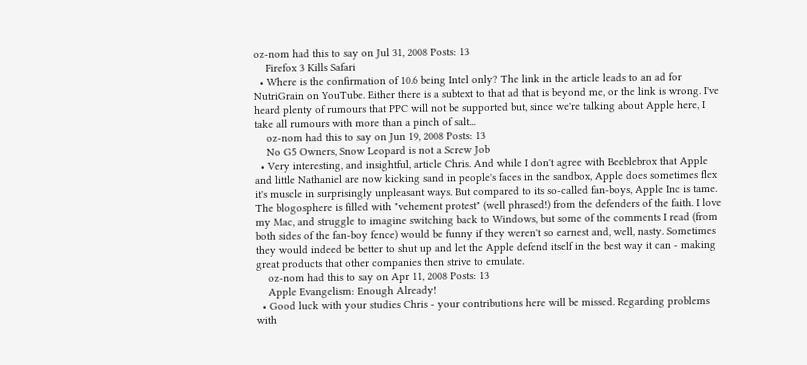oz-nom had this to say on Jul 31, 2008 Posts: 13
    Firefox 3 Kills Safari
  • Where is the confirmation of 10.6 being Intel only? The link in the article leads to an ad for NutriGrain on YouTube. Either there is a subtext to that ad that is beyond me, or the link is wrong. I've heard plenty of rumours that PPC will not be supported but, since we're talking about Apple here, I take all rumours with more than a pinch of salt...
    oz-nom had this to say on Jun 19, 2008 Posts: 13
    No G5 Owners, Snow Leopard is not a Screw Job
  • Very interesting, and insightful, article Chris. And while I don't agree with Beeblebrox that Apple and little Nathaniel are now kicking sand in people's faces in the sandbox, Apple does sometimes flex it's muscle in surprisingly unpleasant ways. But compared to its so-called fan-boys, Apple Inc is tame. The blogosphere is filled with "vehement protest" (well phrased!) from the defenders of the faith. I love my Mac, and struggle to imagine switching back to Windows, but some of the comments I read (from both sides of the fan-boy fence) would be funny if they weren't so earnest and, well, nasty. Sometimes they would indeed be better to shut up and let the Apple defend itself in the best way it can - making great products that other companies then strive to emulate.
    oz-nom had this to say on Apr 11, 2008 Posts: 13
    Apple Evangelism: Enough Already!
  • Good luck with your studies Chris - your contributions here will be missed. Regarding problems with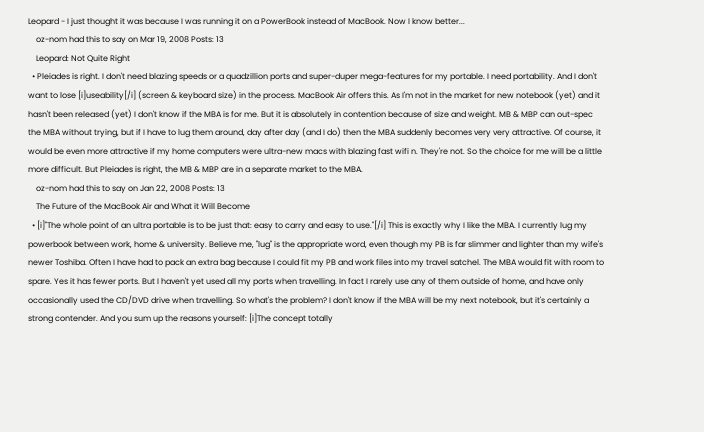Leopard - I just thought it was because I was running it on a PowerBook instead of MacBook. Now I know better...
    oz-nom had this to say on Mar 19, 2008 Posts: 13
    Leopard: Not Quite Right
  • Pleiades is right. I don't need blazing speeds or a quadzillion ports and super-duper mega-features for my portable. I need portability. And I don't want to lose [i]useability[/i] (screen & keyboard size) in the process. MacBook Air offers this. As I'm not in the market for new notebook (yet) and it hasn't been released (yet) I don't know if the MBA is for me. But it is absolutely in contention because of size and weight. MB & MBP can out-spec the MBA without trying, but if I have to lug them around, day after day (and I do) then the MBA suddenly becomes very very attractive. Of course, it would be even more attractive if my home computers were ultra-new macs with blazing fast wifi n. They're not. So the choice for me will be a little more difficult. But Pleiades is right, the MB & MBP are in a separate market to the MBA.
    oz-nom had this to say on Jan 22, 2008 Posts: 13
    The Future of the MacBook Air and What it Will Become
  • [i]"The whole point of an ultra portable is to be just that: easy to carry and easy to use."[/i] This is exactly why I like the MBA. I currently lug my powerbook between work, home & university. Believe me, "lug" is the appropriate word, even though my PB is far slimmer and lighter than my wife's newer Toshiba. Often I have had to pack an extra bag because I could fit my PB and work files into my travel satchel. The MBA would fit with room to spare. Yes it has fewer ports. But I haven't yet used all my ports when travelling. In fact I rarely use any of them outside of home, and have only occasionally used the CD/DVD drive when travelling. So what's the problem? I don't know if the MBA will be my next notebook, but it's certainly a strong contender. And you sum up the reasons yourself: [i]The concept totally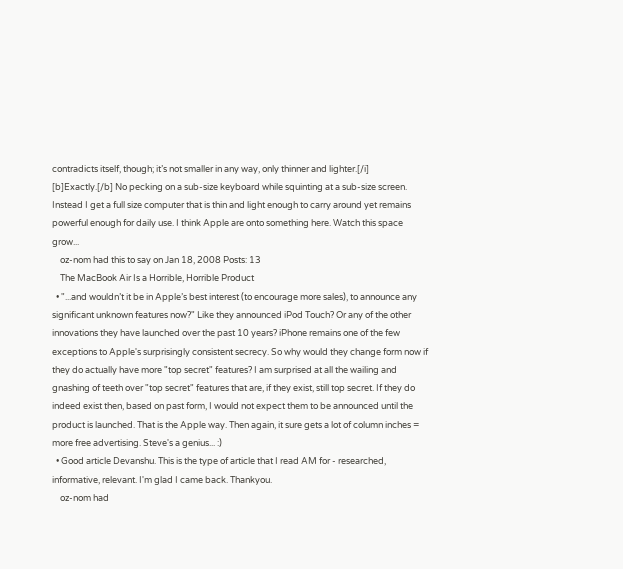contradicts itself, though; it’s not smaller in any way, only thinner and lighter.[/i] [b]Exactly.[/b] No pecking on a sub-size keyboard while squinting at a sub-size screen. Instead I get a full size computer that is thin and light enough to carry around yet remains powerful enough for daily use. I think Apple are onto something here. Watch this space grow...
    oz-nom had this to say on Jan 18, 2008 Posts: 13
    The MacBook Air Is a Horrible, Horrible Product
  • "...and wouldn’t it be in Apple’s best interest (to encourage more sales), to announce any significant unknown features now?" Like they announced iPod Touch? Or any of the other innovations they have launched over the past 10 years? iPhone remains one of the few exceptions to Apple's surprisingly consistent secrecy. So why would they change form now if they do actually have more "top secret" features? I am surprised at all the wailing and gnashing of teeth over "top secret" features that are, if they exist, still top secret. If they do indeed exist then, based on past form, I would not expect them to be announced until the product is launched. That is the Apple way. Then again, it sure gets a lot of column inches = more free advertising. Steve's a genius... :)
  • Good article Devanshu. This is the type of article that I read AM for - researched, informative, relevant. I'm glad I came back. Thankyou.
    oz-nom had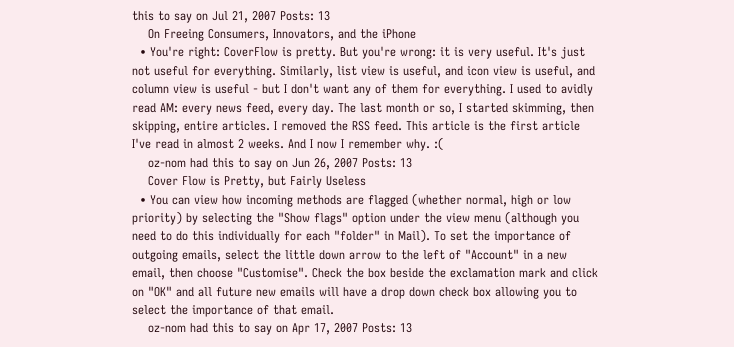this to say on Jul 21, 2007 Posts: 13
    On Freeing Consumers, Innovators, and the iPhone
  • You're right: CoverFlow is pretty. But you're wrong: it is very useful. It's just not useful for everything. Similarly, list view is useful, and icon view is useful, and column view is useful - but I don't want any of them for everything. I used to avidly read AM: every news feed, every day. The last month or so, I started skimming, then skipping, entire articles. I removed the RSS feed. This article is the first article I've read in almost 2 weeks. And I now I remember why. :(
    oz-nom had this to say on Jun 26, 2007 Posts: 13
    Cover Flow is Pretty, but Fairly Useless
  • You can view how incoming methods are flagged (whether normal, high or low priority) by selecting the "Show flags" option under the view menu (although you need to do this individually for each "folder" in Mail). To set the importance of outgoing emails, select the little down arrow to the left of "Account" in a new email, then choose "Customise". Check the box beside the exclamation mark and click on "OK" and all future new emails will have a drop down check box allowing you to select the importance of that email.
    oz-nom had this to say on Apr 17, 2007 Posts: 13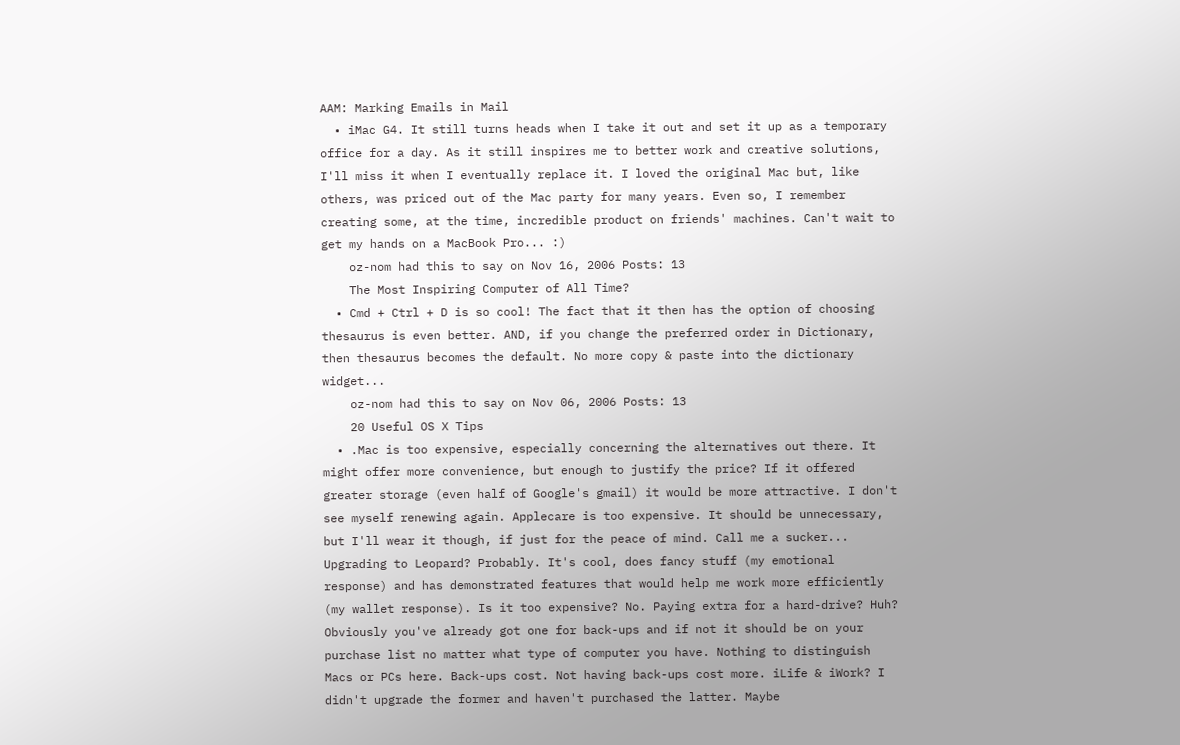AAM: Marking Emails in Mail
  • iMac G4. It still turns heads when I take it out and set it up as a temporary office for a day. As it still inspires me to better work and creative solutions, I'll miss it when I eventually replace it. I loved the original Mac but, like others, was priced out of the Mac party for many years. Even so, I remember creating some, at the time, incredible product on friends' machines. Can't wait to get my hands on a MacBook Pro... :)
    oz-nom had this to say on Nov 16, 2006 Posts: 13
    The Most Inspiring Computer of All Time?
  • Cmd + Ctrl + D is so cool! The fact that it then has the option of choosing thesaurus is even better. AND, if you change the preferred order in Dictionary, then thesaurus becomes the default. No more copy & paste into the dictionary widget...
    oz-nom had this to say on Nov 06, 2006 Posts: 13
    20 Useful OS X Tips
  • .Mac is too expensive, especially concerning the alternatives out there. It might offer more convenience, but enough to justify the price? If it offered greater storage (even half of Google's gmail) it would be more attractive. I don't see myself renewing again. Applecare is too expensive. It should be unnecessary, but I'll wear it though, if just for the peace of mind. Call me a sucker... Upgrading to Leopard? Probably. It's cool, does fancy stuff (my emotional response) and has demonstrated features that would help me work more efficiently (my wallet response). Is it too expensive? No. Paying extra for a hard-drive? Huh? Obviously you've already got one for back-ups and if not it should be on your purchase list no matter what type of computer you have. Nothing to distinguish Macs or PCs here. Back-ups cost. Not having back-ups cost more. iLife & iWork? I didn't upgrade the former and haven't purchased the latter. Maybe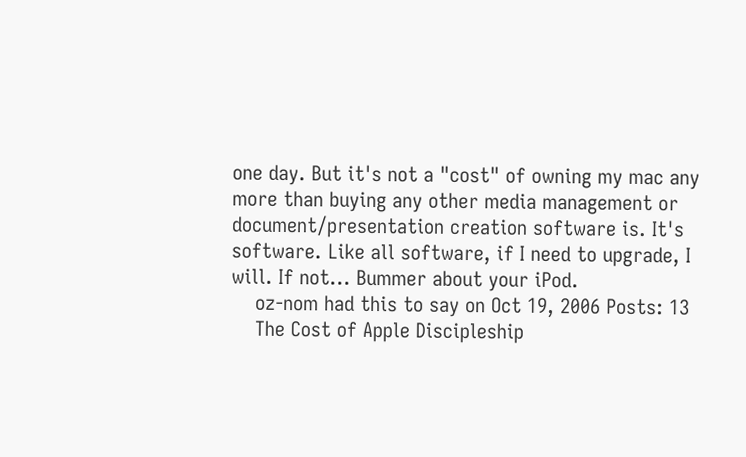one day. But it's not a "cost" of owning my mac any more than buying any other media management or document/presentation creation software is. It's software. Like all software, if I need to upgrade, I will. If not... Bummer about your iPod.
    oz-nom had this to say on Oct 19, 2006 Posts: 13
    The Cost of Apple Discipleship